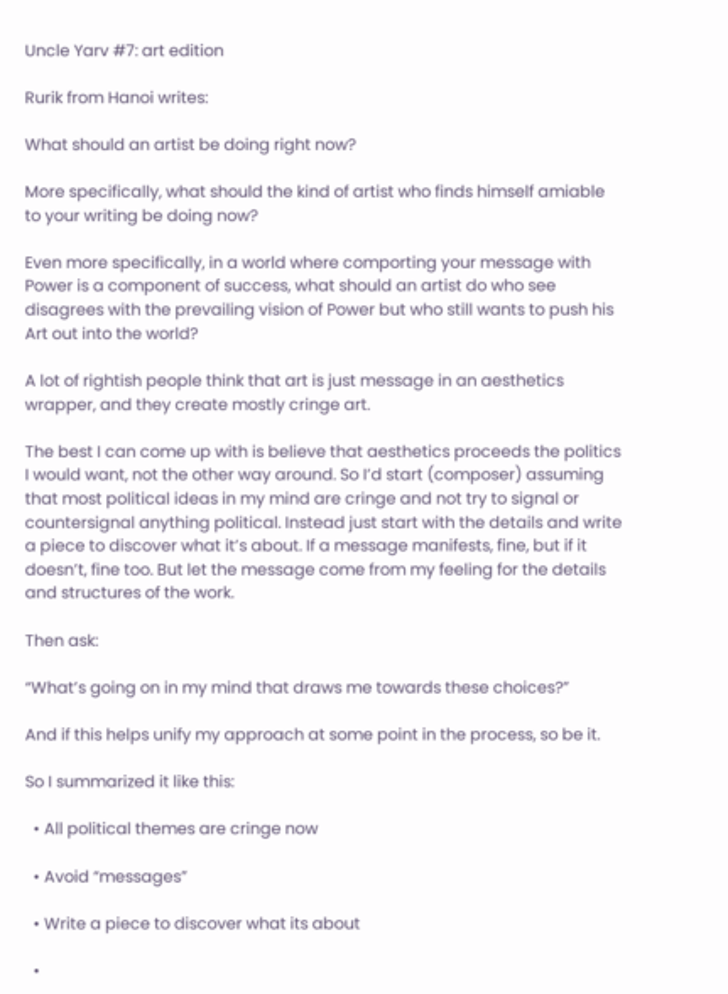Uncle Yarv #7: art edition

Rurik from Hanoi writes:

What should an artist be doing right now?

More specifically, what should the kind of artist who finds himself amiable to your writing be doing now?

Even more specifically, in a world where comporting your message with Power is a component of success, what should an artist do who see disagrees with the prevailing vision of Power but who still wants to push his Art out into the world?

A lot of rightish people think that art is just message in an aesthetics wrapper, and they create mostly cringe art.

The best I can come up with is believe that aesthetics proceeds the politics I would want, not the other way around. So I’d start (composer) assuming that most political ideas in my mind are cringe and not try to signal or countersignal anything political. Instead just start with the details and write a piece to discover what it’s about. If a message manifests, fine, but if it doesn’t, fine too. But let the message come from my feeling for the details and structures of the work.

Then ask:

“What’s going on in my mind that draws me towards these choices?”

And if this helps unify my approach at some point in the process, so be it.

So I summarized it like this:

  • All political themes are cringe now

  • Avoid “messages”

  • Write a piece to discover what its about

  •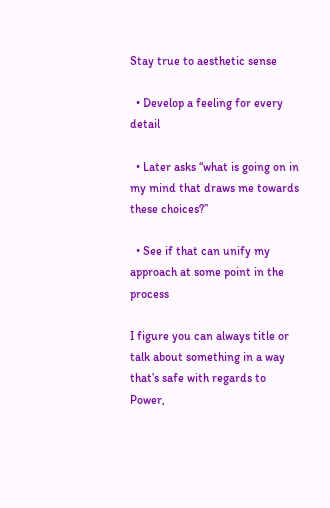Stay true to aesthetic sense

  • Develop a feeling for every detail

  • Later asks “what is going on in my mind that draws me towards these choices?”

  • See if that can unify my approach at some point in the process

I figure you can always title or talk about something in a way that’s safe with regards to Power,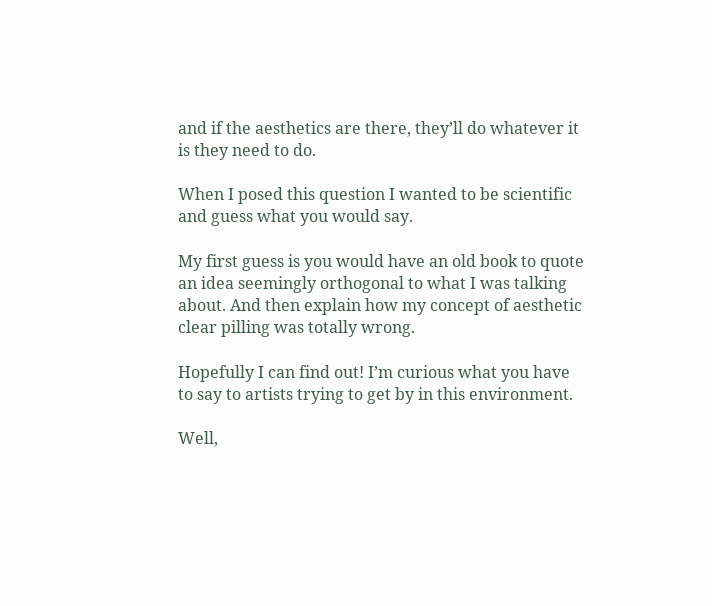and if the aesthetics are there, they’ll do whatever it is they need to do.

When I posed this question I wanted to be scientific and guess what you would say.

My first guess is you would have an old book to quote an idea seemingly orthogonal to what I was talking about. And then explain how my concept of aesthetic clear pilling was totally wrong.

Hopefully I can find out! I’m curious what you have to say to artists trying to get by in this environment.

Well,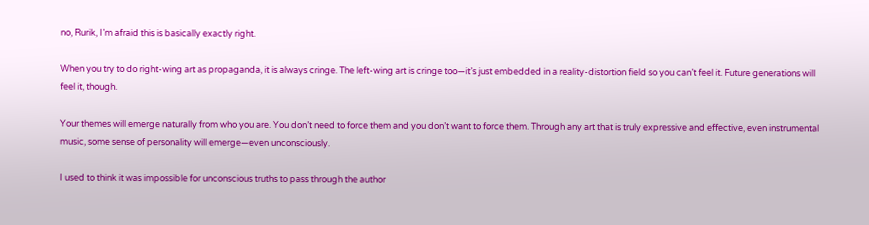no, Rurik, I’m afraid this is basically exactly right.

When you try to do right-wing art as propaganda, it is always cringe. The left-wing art is cringe too—it’s just embedded in a reality-distortion field so you can’t feel it. Future generations will feel it, though.

Your themes will emerge naturally from who you are. You don’t need to force them and you don’t want to force them. Through any art that is truly expressive and effective, even instrumental music, some sense of personality will emerge—even unconsciously.

I used to think it was impossible for unconscious truths to pass through the author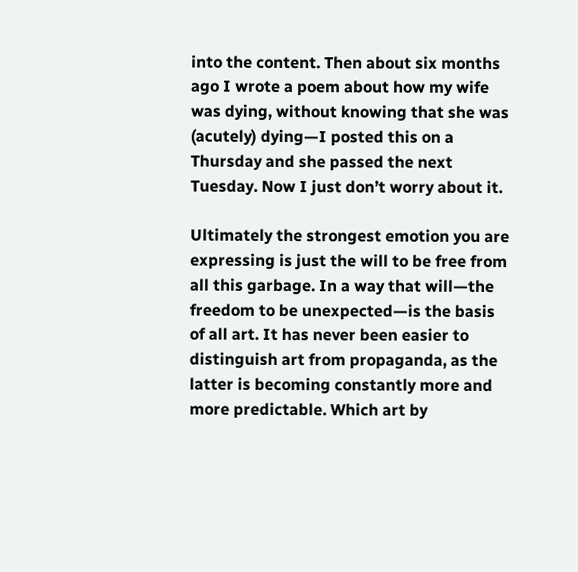into the content. Then about six months ago I wrote a poem about how my wife was dying, without knowing that she was (acutely) dying—I posted this on a Thursday and she passed the next Tuesday. Now I just don’t worry about it.

Ultimately the strongest emotion you are expressing is just the will to be free from all this garbage. In a way that will—the freedom to be unexpected—is the basis of all art. It has never been easier to distinguish art from propaganda, as the latter is becoming constantly more and more predictable. Which art by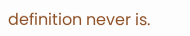definition never is.